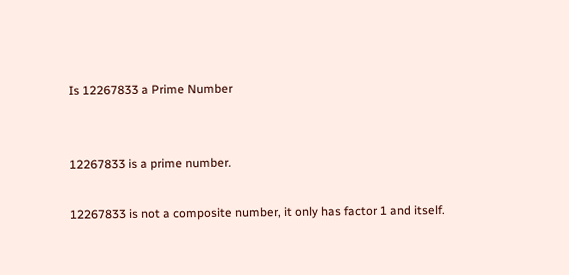Is 12267833 a Prime Number


12267833 is a prime number.

12267833 is not a composite number, it only has factor 1 and itself.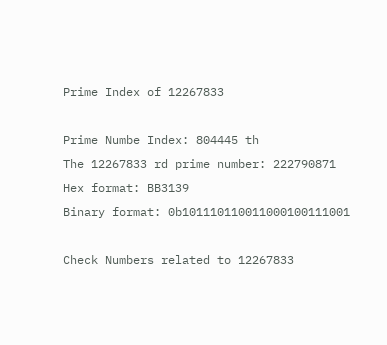Prime Index of 12267833

Prime Numbe Index: 804445 th
The 12267833 rd prime number: 222790871
Hex format: BB3139
Binary format: 0b101110110011000100111001

Check Numbers related to 12267833